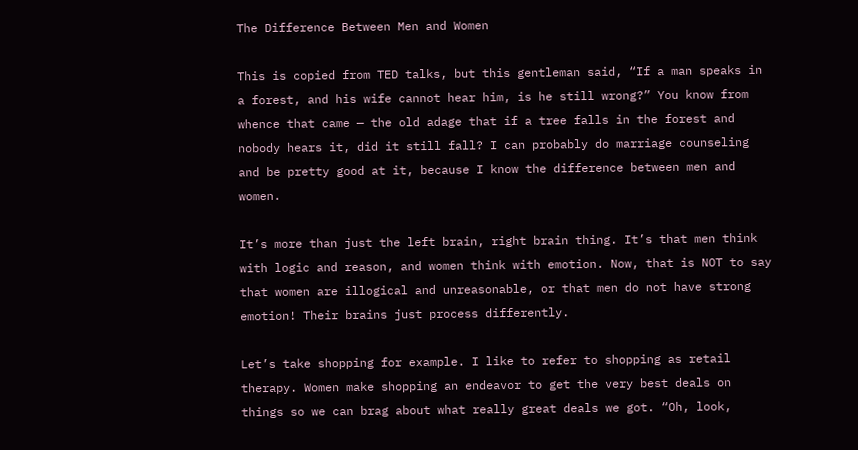The Difference Between Men and Women

This is copied from TED talks, but this gentleman said, “If a man speaks in a forest, and his wife cannot hear him, is he still wrong?” You know from whence that came — the old adage that if a tree falls in the forest and nobody hears it, did it still fall? I can probably do marriage counseling and be pretty good at it, because I know the difference between men and women.

It’s more than just the left brain, right brain thing. It’s that men think with logic and reason, and women think with emotion. Now, that is NOT to say that women are illogical and unreasonable, or that men do not have strong emotion! Their brains just process differently.

Let’s take shopping for example. I like to refer to shopping as retail therapy. Women make shopping an endeavor to get the very best deals on things so we can brag about what really great deals we got. “Oh, look,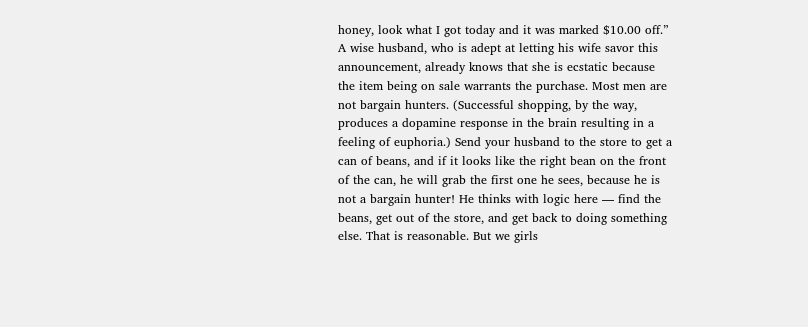honey, look what I got today and it was marked $10.00 off.” A wise husband, who is adept at letting his wife savor this announcement, already knows that she is ecstatic because the item being on sale warrants the purchase. Most men are not bargain hunters. (Successful shopping, by the way, produces a dopamine response in the brain resulting in a feeling of euphoria.) Send your husband to the store to get a can of beans, and if it looks like the right bean on the front of the can, he will grab the first one he sees, because he is not a bargain hunter! He thinks with logic here — find the beans, get out of the store, and get back to doing something else. That is reasonable. But we girls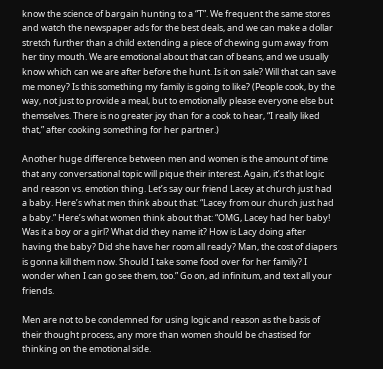know the science of bargain hunting to a “T”. We frequent the same stores and watch the newspaper ads for the best deals, and we can make a dollar stretch further than a child extending a piece of chewing gum away from her tiny mouth. We are emotional about that can of beans, and we usually know which can we are after before the hunt. Is it on sale? Will that can save me money? Is this something my family is going to like? (People cook, by the way, not just to provide a meal, but to emotionally please everyone else but themselves. There is no greater joy than for a cook to hear, “I really liked that,” after cooking something for her partner.)

Another huge difference between men and women is the amount of time that any conversational topic will pique their interest. Again, it’s that logic and reason vs. emotion thing. Let’s say our friend Lacey at church just had a baby. Here’s what men think about that: “Lacey from our church just had a baby.” Here’s what women think about that: “OMG, Lacey had her baby! Was it a boy or a girl? What did they name it? How is Lacy doing after having the baby? Did she have her room all ready? Man, the cost of diapers is gonna kill them now. Should I take some food over for her family? I wonder when I can go see them, too.” Go on, ad infinitum, and text all your friends.

Men are not to be condemned for using logic and reason as the basis of their thought process, any more than women should be chastised for thinking on the emotional side.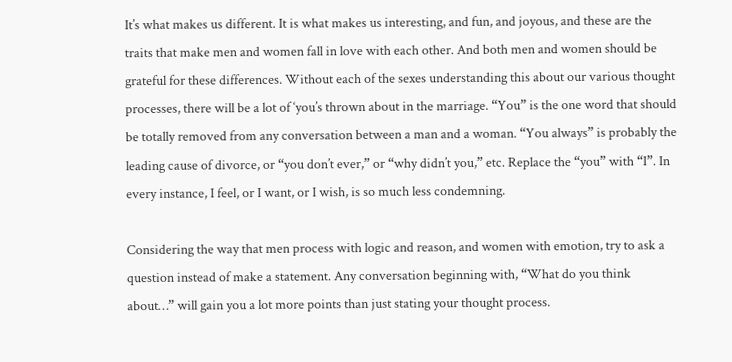It’s what makes us different. It is what makes us interesting, and fun, and joyous, and these are the traits that make men and women fall in love with each other. And both men and women should be grateful for these differences. Without each of the sexes understanding this about our various thought processes, there will be a lot of ‘you’s thrown about in the marriage. “You” is the one word that should be totally removed from any conversation between a man and a woman. “You always” is probably the leading cause of divorce, or “you don’t ever,” or “why didn’t you,” etc. Replace the “you” with “I”. In every instance, I feel, or I want, or I wish, is so much less condemning.

Considering the way that men process with logic and reason, and women with emotion, try to ask a question instead of make a statement. Any conversation beginning with, “What do you think about…” will gain you a lot more points than just stating your thought process.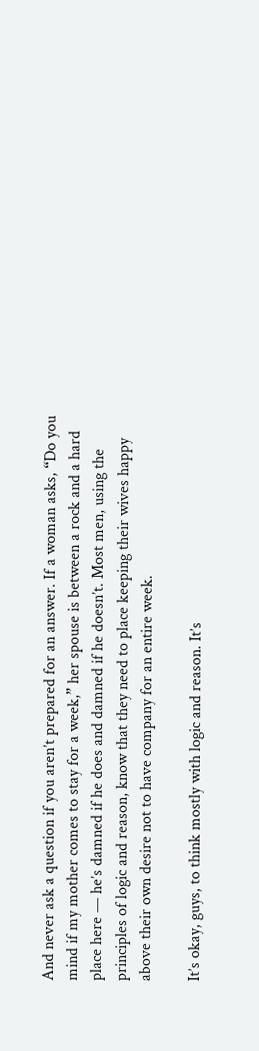And never ask a question if you aren’t prepared for an answer. If a woman asks, “Do you mind if my mother comes to stay for a week,” her spouse is between a rock and a hard place here — he’s damned if he does and damned if he doesn’t. Most men, using the principles of logic and reason, know that they need to place keeping their wives happy above their own desire not to have company for an entire week.

It’s okay, guys, to think mostly with logic and reason. It’s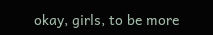okay, girls, to be more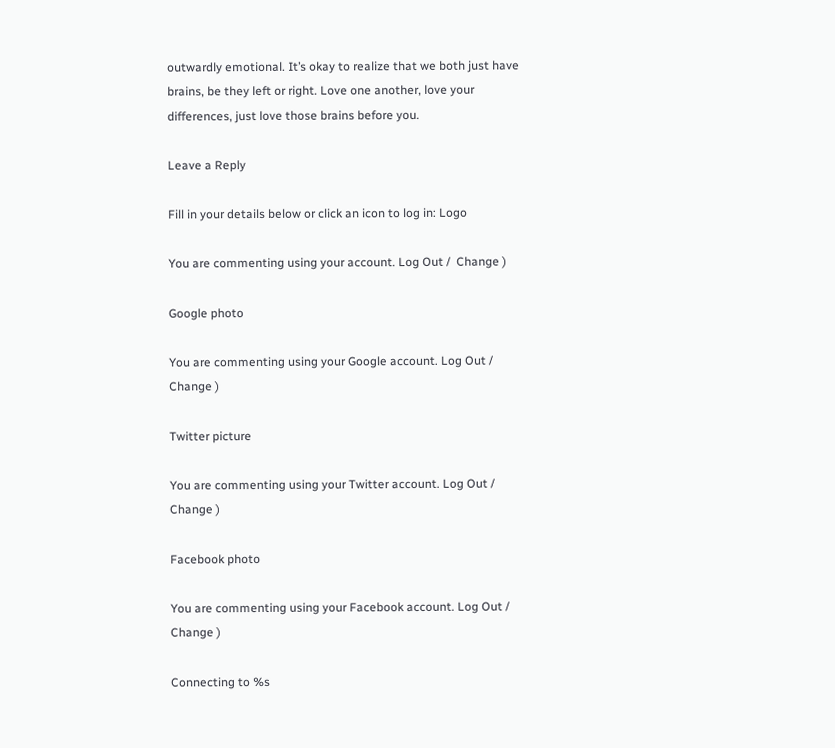outwardly emotional. It’s okay to realize that we both just have brains, be they left or right. Love one another, love your differences, just love those brains before you.

Leave a Reply

Fill in your details below or click an icon to log in: Logo

You are commenting using your account. Log Out /  Change )

Google photo

You are commenting using your Google account. Log Out /  Change )

Twitter picture

You are commenting using your Twitter account. Log Out /  Change )

Facebook photo

You are commenting using your Facebook account. Log Out /  Change )

Connecting to %s